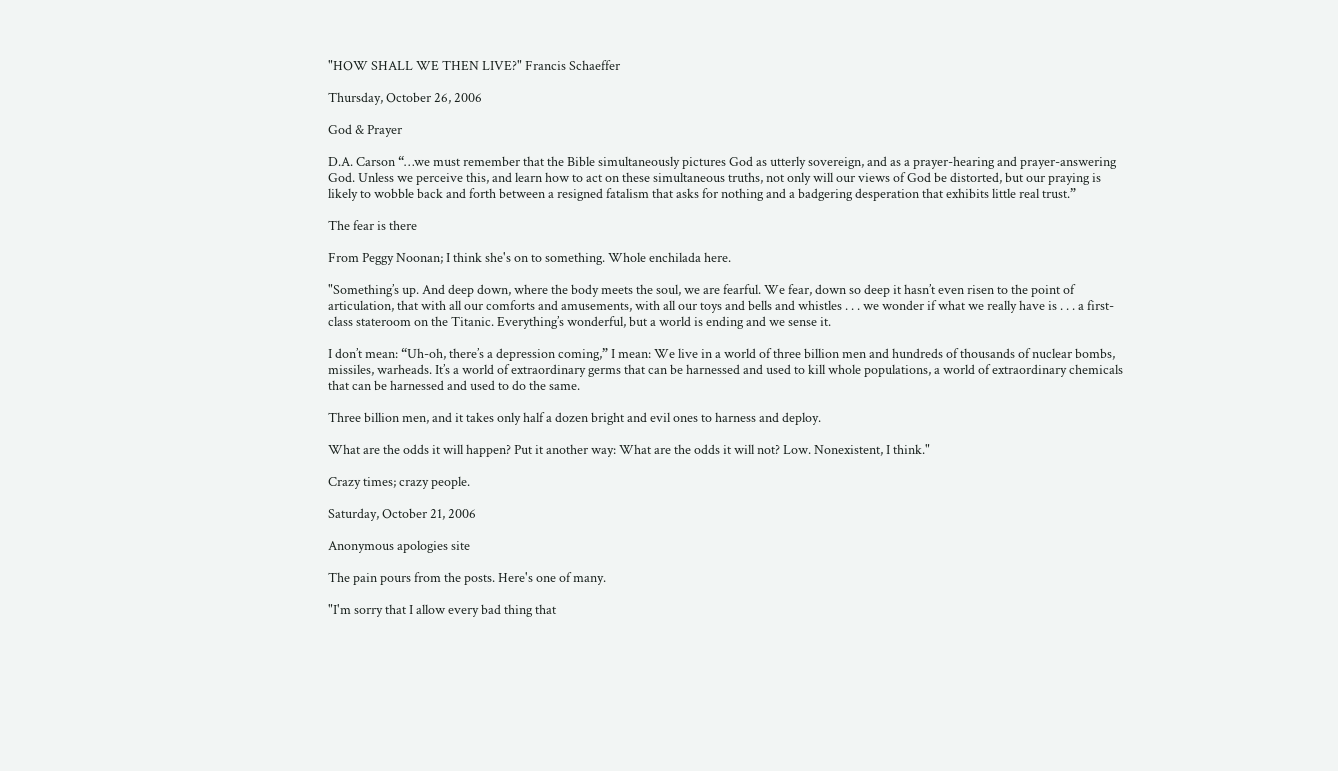"HOW SHALL WE THEN LIVE?" Francis Schaeffer

Thursday, October 26, 2006

God & Prayer

D.A. Carson “…we must remember that the Bible simultaneously pictures God as utterly sovereign, and as a prayer-hearing and prayer-answering God. Unless we perceive this, and learn how to act on these simultaneous truths, not only will our views of God be distorted, but our praying is likely to wobble back and forth between a resigned fatalism that asks for nothing and a badgering desperation that exhibits little real trust.”

The fear is there

From Peggy Noonan; I think she's on to something. Whole enchilada here.

"Something’s up. And deep down, where the body meets the soul, we are fearful. We fear, down so deep it hasn’t even risen to the point of articulation, that with all our comforts and amusements, with all our toys and bells and whistles . . . we wonder if what we really have is . . . a first-class stateroom on the Titanic. Everything’s wonderful, but a world is ending and we sense it.

I don’t mean: “Uh-oh, there’s a depression coming,” I mean: We live in a world of three billion men and hundreds of thousands of nuclear bombs, missiles, warheads. It’s a world of extraordinary germs that can be harnessed and used to kill whole populations, a world of extraordinary chemicals that can be harnessed and used to do the same.

Three billion men, and it takes only half a dozen bright and evil ones to harness and deploy.

What are the odds it will happen? Put it another way: What are the odds it will not? Low. Nonexistent, I think."

Crazy times; crazy people.

Saturday, October 21, 2006

Anonymous apologies site

The pain pours from the posts. Here's one of many.

"I'm sorry that I allow every bad thing that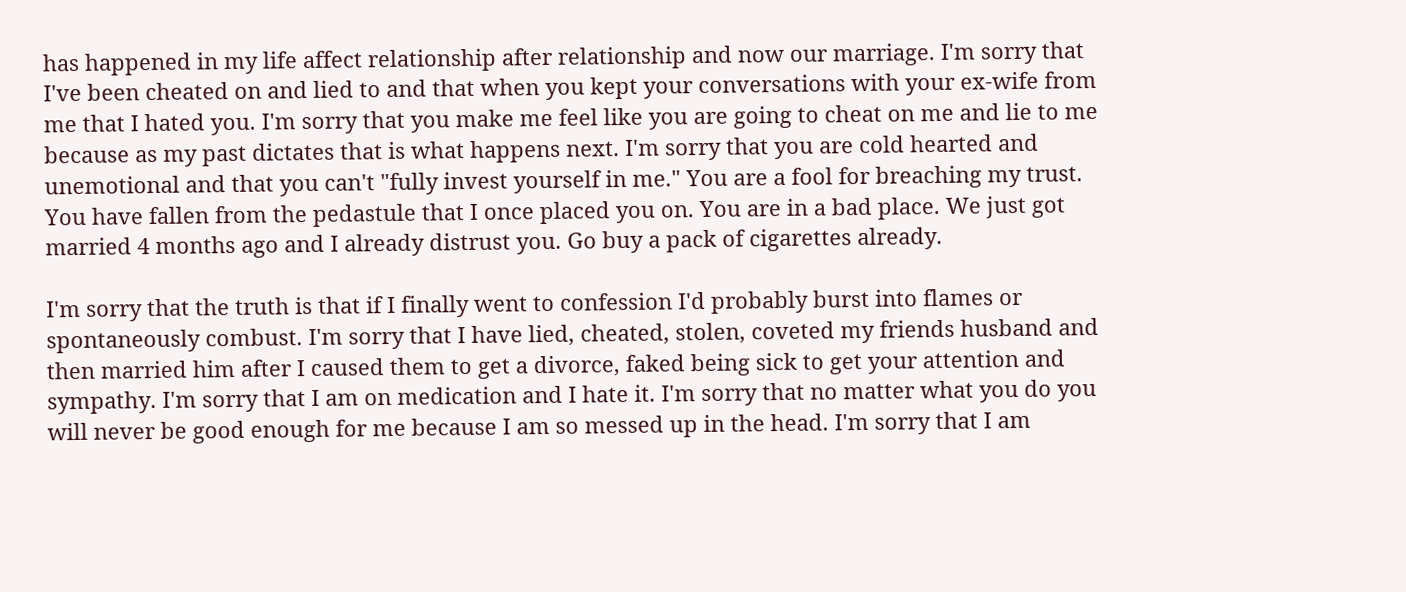has happened in my life affect relationship after relationship and now our marriage. I'm sorry that I've been cheated on and lied to and that when you kept your conversations with your ex-wife from me that I hated you. I'm sorry that you make me feel like you are going to cheat on me and lie to me because as my past dictates that is what happens next. I'm sorry that you are cold hearted and unemotional and that you can't "fully invest yourself in me." You are a fool for breaching my trust. You have fallen from the pedastule that I once placed you on. You are in a bad place. We just got married 4 months ago and I already distrust you. Go buy a pack of cigarettes already.

I'm sorry that the truth is that if I finally went to confession I'd probably burst into flames or spontaneously combust. I'm sorry that I have lied, cheated, stolen, coveted my friends husband and then married him after I caused them to get a divorce, faked being sick to get your attention and sympathy. I'm sorry that I am on medication and I hate it. I'm sorry that no matter what you do you will never be good enough for me because I am so messed up in the head. I'm sorry that I am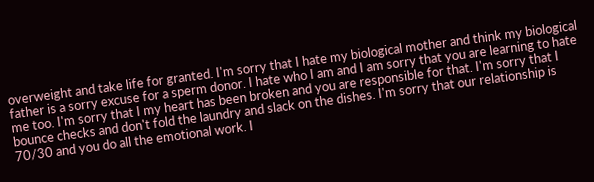overweight and take life for granted. I'm sorry that I hate my biological mother and think my biological father is a sorry excuse for a sperm donor. I hate who I am and I am sorry that you are learning to hate me too. I'm sorry that I my heart has been broken and you are responsible for that. I'm sorry that I bounce checks and don't fold the laundry and slack on the dishes. I'm sorry that our relationship is 70/30 and you do all the emotional work. I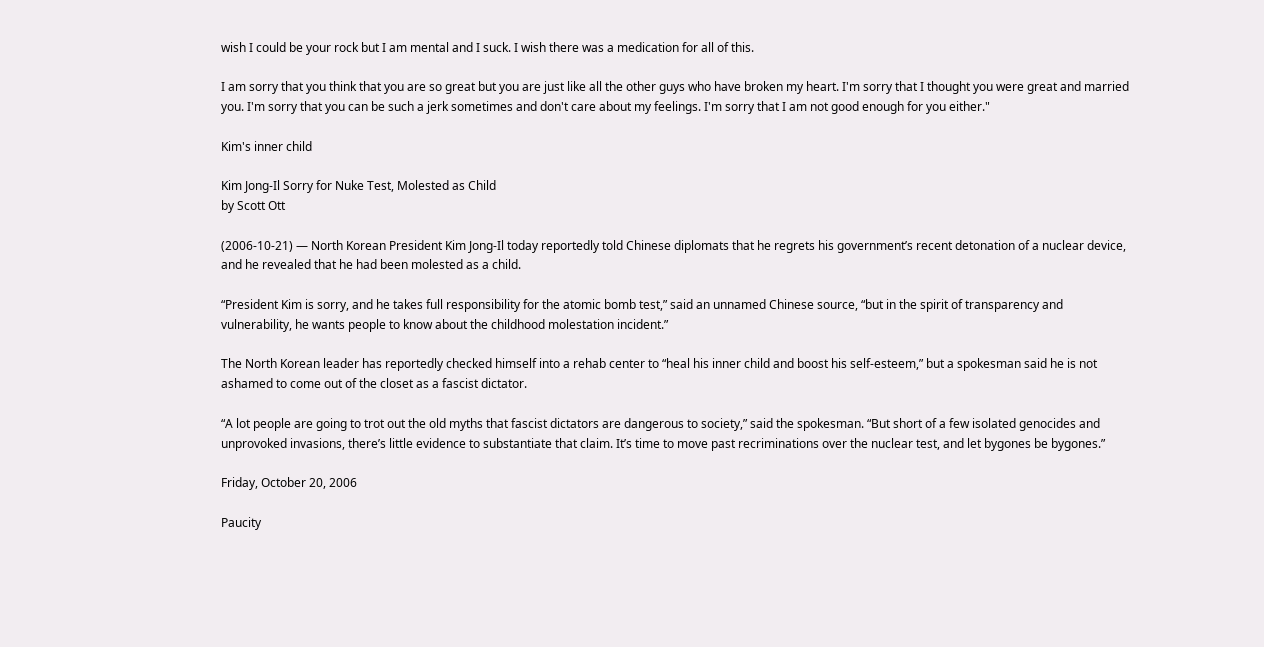wish I could be your rock but I am mental and I suck. I wish there was a medication for all of this.

I am sorry that you think that you are so great but you are just like all the other guys who have broken my heart. I'm sorry that I thought you were great and married you. I'm sorry that you can be such a jerk sometimes and don't care about my feelings. I'm sorry that I am not good enough for you either."

Kim's inner child

Kim Jong-Il Sorry for Nuke Test, Molested as Child
by Scott Ott

(2006-10-21) — North Korean President Kim Jong-Il today reportedly told Chinese diplomats that he regrets his government’s recent detonation of a nuclear device, and he revealed that he had been molested as a child.

“President Kim is sorry, and he takes full responsibility for the atomic bomb test,” said an unnamed Chinese source, “but in the spirit of transparency and vulnerability, he wants people to know about the childhood molestation incident.”

The North Korean leader has reportedly checked himself into a rehab center to “heal his inner child and boost his self-esteem,” but a spokesman said he is not ashamed to come out of the closet as a fascist dictator.

“A lot people are going to trot out the old myths that fascist dictators are dangerous to society,” said the spokesman. “But short of a few isolated genocides and unprovoked invasions, there’s little evidence to substantiate that claim. It’s time to move past recriminations over the nuclear test, and let bygones be bygones.”

Friday, October 20, 2006

Paucity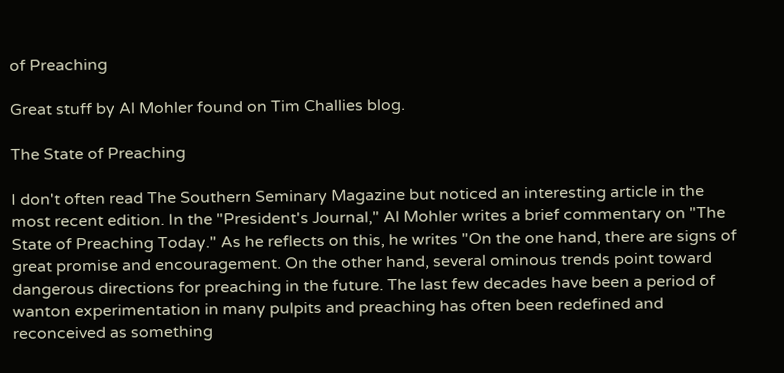of Preaching

Great stuff by Al Mohler found on Tim Challies blog.

The State of Preaching

I don't often read The Southern Seminary Magazine but noticed an interesting article in the most recent edition. In the "President's Journal," Al Mohler writes a brief commentary on "The State of Preaching Today." As he reflects on this, he writes "On the one hand, there are signs of great promise and encouragement. On the other hand, several ominous trends point toward dangerous directions for preaching in the future. The last few decades have been a period of wanton experimentation in many pulpits and preaching has often been redefined and reconceived as something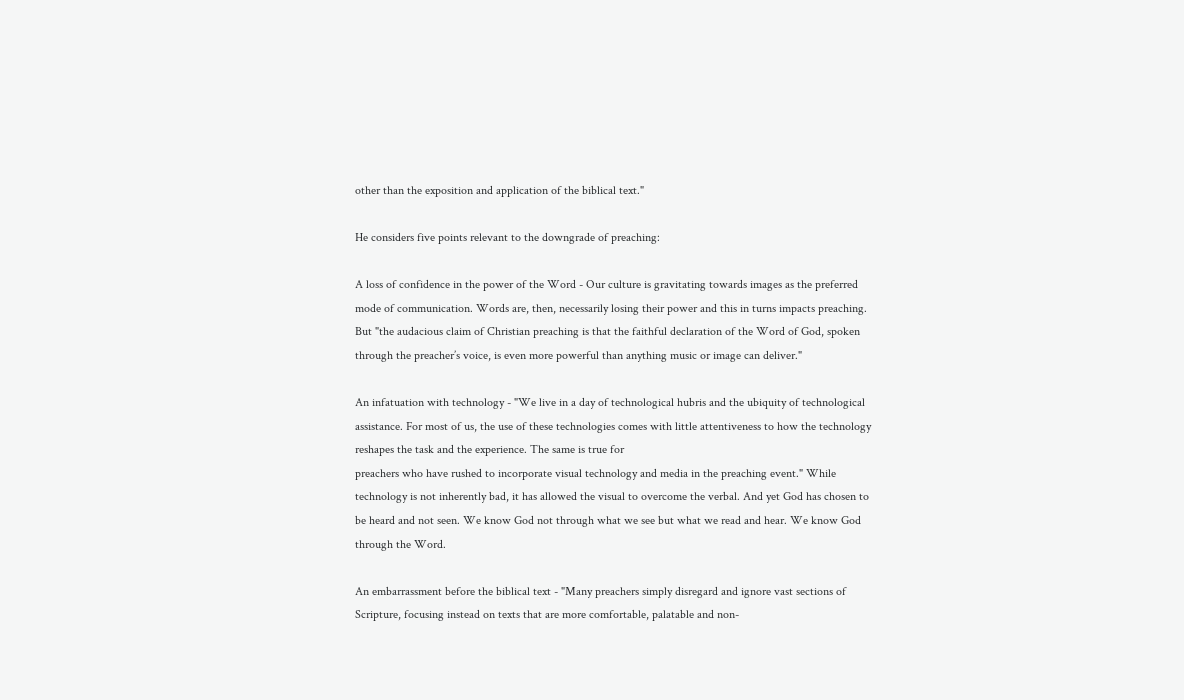other than the exposition and application of the biblical text."

He considers five points relevant to the downgrade of preaching:

A loss of confidence in the power of the Word - Our culture is gravitating towards images as the preferred mode of communication. Words are, then, necessarily losing their power and this in turns impacts preaching. But "the audacious claim of Christian preaching is that the faithful declaration of the Word of God, spoken through the preacher’s voice, is even more powerful than anything music or image can deliver."

An infatuation with technology - "We live in a day of technological hubris and the ubiquity of technological assistance. For most of us, the use of these technologies comes with little attentiveness to how the technology reshapes the task and the experience. The same is true for
preachers who have rushed to incorporate visual technology and media in the preaching event." While technology is not inherently bad, it has allowed the visual to overcome the verbal. And yet God has chosen to be heard and not seen. We know God not through what we see but what we read and hear. We know God through the Word.

An embarrassment before the biblical text - "Many preachers simply disregard and ignore vast sections of Scripture, focusing instead on texts that are more comfortable, palatable and non-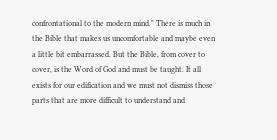confrontational to the modern mind." There is much in the Bible that makes us uncomfortable and maybe even a little bit embarrassed. But the Bible, from cover to cover, is the Word of God and must be taught. It all exists for our edification and we must not dismiss those parts that are more difficult to understand and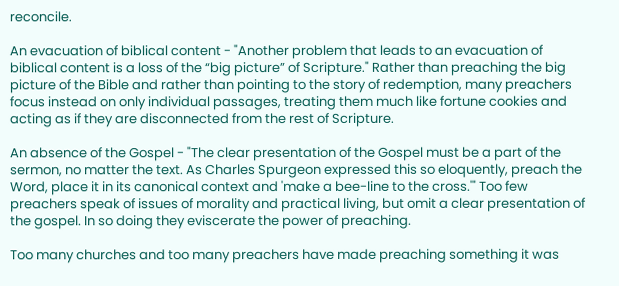reconcile.

An evacuation of biblical content - "Another problem that leads to an evacuation of biblical content is a loss of the “big picture” of Scripture." Rather than preaching the big picture of the Bible and rather than pointing to the story of redemption, many preachers focus instead on only individual passages, treating them much like fortune cookies and acting as if they are disconnected from the rest of Scripture.

An absence of the Gospel - "The clear presentation of the Gospel must be a part of the sermon, no matter the text. As Charles Spurgeon expressed this so eloquently, preach the Word, place it in its canonical context and 'make a bee-line to the cross.'" Too few preachers speak of issues of morality and practical living, but omit a clear presentation of the gospel. In so doing they eviscerate the power of preaching.

Too many churches and too many preachers have made preaching something it was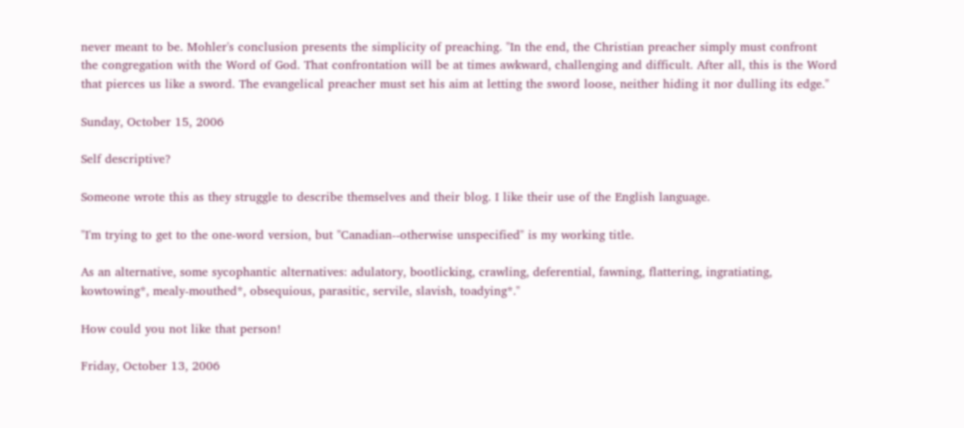never meant to be. Mohler's conclusion presents the simplicity of preaching. "In the end, the Christian preacher simply must confront the congregation with the Word of God. That confrontation will be at times awkward, challenging and difficult. After all, this is the Word that pierces us like a sword. The evangelical preacher must set his aim at letting the sword loose, neither hiding it nor dulling its edge."

Sunday, October 15, 2006

Self descriptive?

Someone wrote this as they struggle to describe themselves and their blog. I like their use of the English language.

"I'm trying to get to the one-word version, but "Canadian--otherwise unspecified" is my working title.

As an alternative, some sycophantic alternatives: adulatory, bootlicking, crawling, deferential, fawning, flattering, ingratiating, kowtowing*, mealy-mouthed*, obsequious, parasitic, servile, slavish, toadying*."

How could you not like that person!

Friday, October 13, 2006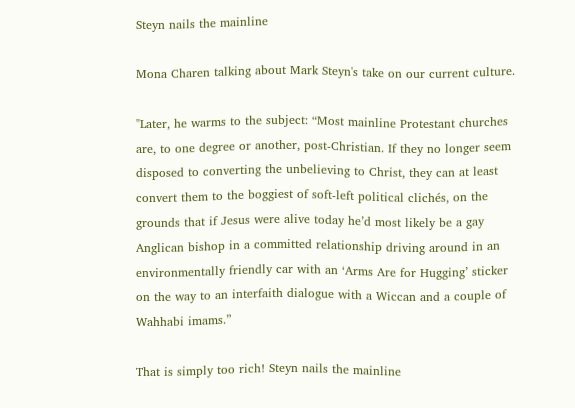Steyn nails the mainline

Mona Charen talking about Mark Steyn's take on our current culture.

"Later, he warms to the subject: “Most mainline Protestant churches are, to one degree or another, post-Christian. If they no longer seem disposed to converting the unbelieving to Christ, they can at least convert them to the boggiest of soft-left political clichés, on the grounds that if Jesus were alive today he’d most likely be a gay Anglican bishop in a committed relationship driving around in an environmentally friendly car with an ‘Arms Are for Hugging’ sticker on the way to an interfaith dialogue with a Wiccan and a couple of Wahhabi imams.”

That is simply too rich! Steyn nails the mainline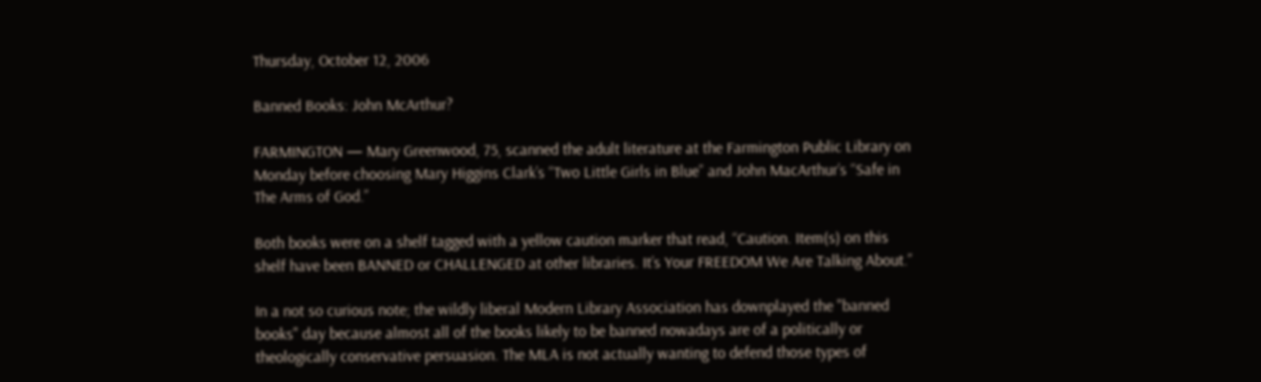Thursday, October 12, 2006

Banned Books: John McArthur?

FARMINGTON — Mary Greenwood, 75, scanned the adult literature at the Farmington Public Library on Monday before choosing Mary Higgins Clark’s “Two Little Girls in Blue” and John MacArthur’s “Safe in The Arms of God.”

Both books were on a shelf tagged with a yellow caution marker that read, “Caution. Item(s) on this shelf have been BANNED or CHALLENGED at other libraries. It’s Your FREEDOM We Are Talking About.”

In a not so curious note; the wildly liberal Modern Library Association has downplayed the "banned books" day because almost all of the books likely to be banned nowadays are of a politically or theologically conservative persuasion. The MLA is not actually wanting to defend those types of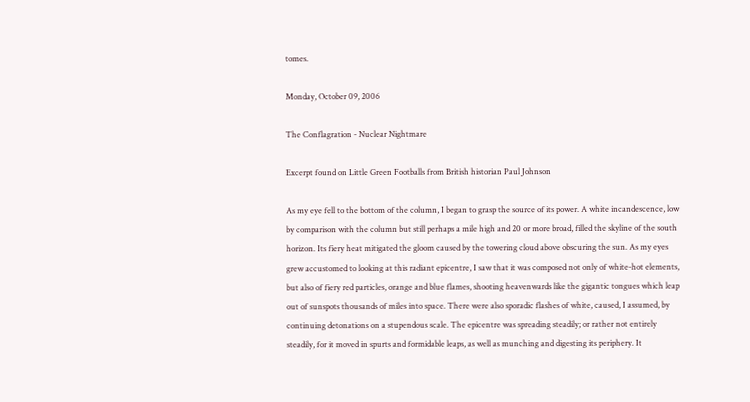tomes.

Monday, October 09, 2006

The Conflagration - Nuclear Nightmare

Excerpt found on Little Green Footballs from British historian Paul Johnson

As my eye fell to the bottom of the column, I began to grasp the source of its power. A white incandescence, low by comparison with the column but still perhaps a mile high and 20 or more broad, filled the skyline of the south horizon. Its fiery heat mitigated the gloom caused by the towering cloud above obscuring the sun. As my eyes grew accustomed to looking at this radiant epicentre, I saw that it was composed not only of white-hot elements, but also of fiery red particles, orange and blue flames, shooting heavenwards like the gigantic tongues which leap out of sunspots thousands of miles into space. There were also sporadic flashes of white, caused, I assumed, by continuing detonations on a stupendous scale. The epicentre was spreading steadily; or rather not entirely steadily, for it moved in spurts and formidable leaps, as well as munching and digesting its periphery. It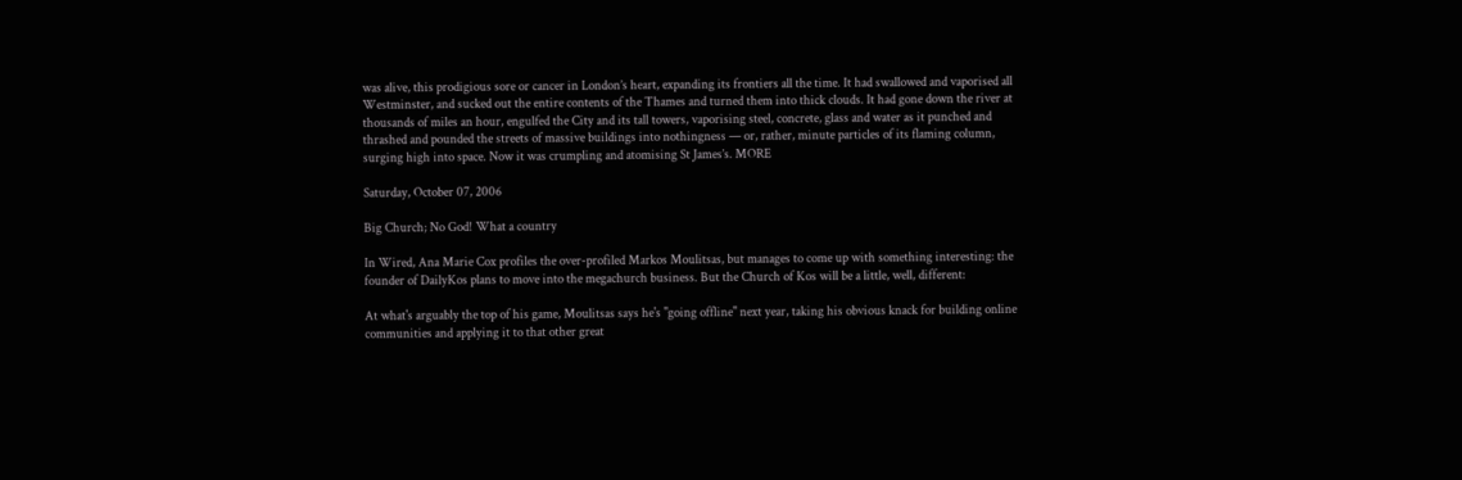was alive, this prodigious sore or cancer in London’s heart, expanding its frontiers all the time. It had swallowed and vaporised all Westminster, and sucked out the entire contents of the Thames and turned them into thick clouds. It had gone down the river at thousands of miles an hour, engulfed the City and its tall towers, vaporising steel, concrete, glass and water as it punched and thrashed and pounded the streets of massive buildings into nothingness — or, rather, minute particles of its flaming column, surging high into space. Now it was crumpling and atomising St James’s. MORE

Saturday, October 07, 2006

Big Church; No God! What a country

In Wired, Ana Marie Cox profiles the over-profiled Markos Moulitsas, but manages to come up with something interesting: the founder of DailyKos plans to move into the megachurch business. But the Church of Kos will be a little, well, different:

At what's arguably the top of his game, Moulitsas says he's "going offline" next year, taking his obvious knack for building online communities and applying it to that other great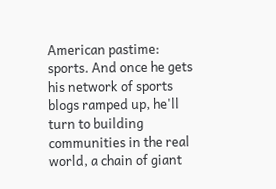American pastime: sports. And once he gets his network of sports blogs ramped up, he'll turn to building communities in the real world, a chain of giant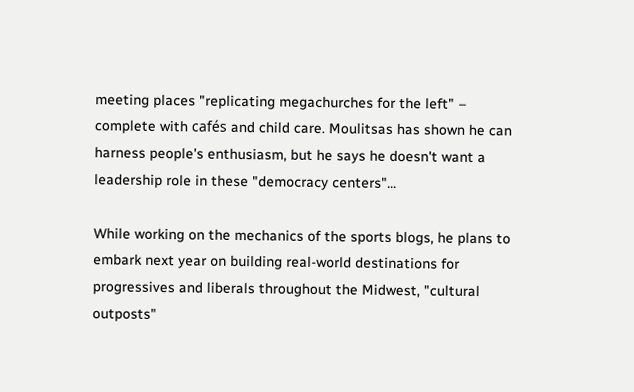meeting places "replicating megachurches for the left" – complete with cafés and child care. Moulitsas has shown he can harness people's enthusiasm, but he says he doesn't want a leadership role in these "democracy centers"...

While working on the mechanics of the sports blogs, he plans to embark next year on building real-world destinations for progressives and liberals throughout the Midwest, "cultural outposts"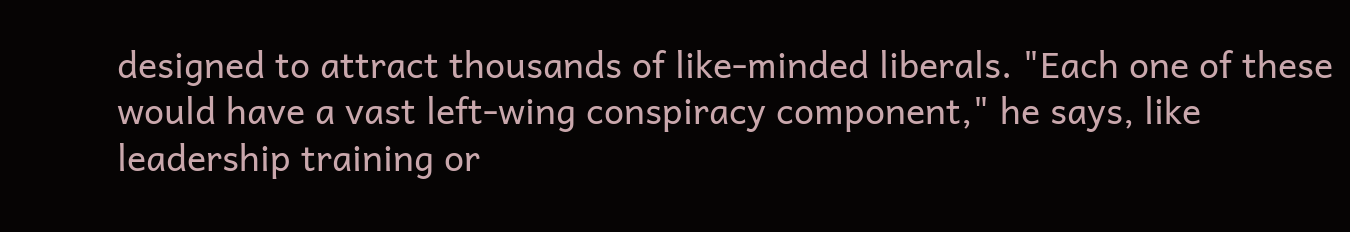designed to attract thousands of like-minded liberals. "Each one of these would have a vast left-wing conspiracy component," he says, like leadership training or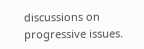discussions on progressive issues.